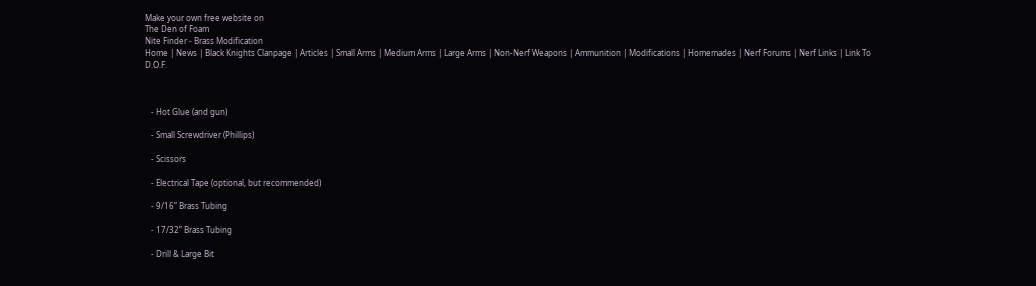Make your own free website on
The Den of Foam
Nite Finder - Brass Modification
Home | News | Black Knights Clanpage | Articles | Small Arms | Medium Arms | Large Arms | Non-Nerf Weapons | Ammunition | Modifications | Homemades | Nerf Forums | Nerf Links | Link To D.O.F.



   - Hot Glue (and gun)

   - Small Screwdriver (Phillips)

   - Scissors

   - Electrical Tape (optional, but recommended)

   - 9/16” Brass Tubing

   - 17/32” Brass Tubing

   - Drill & Large Bit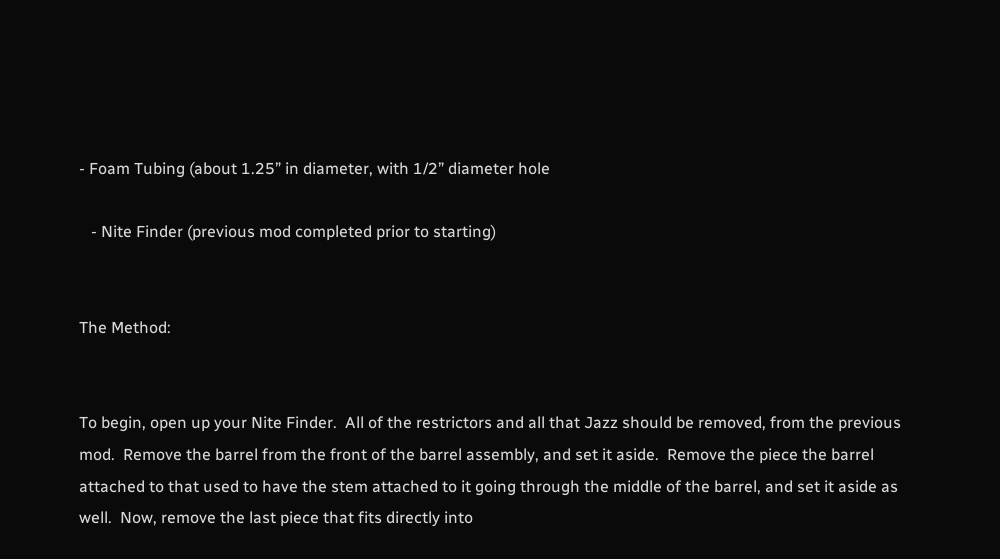- Foam Tubing (about 1.25” in diameter, with 1/2” diameter hole

   - Nite Finder (previous mod completed prior to starting)


The Method:


To begin, open up your Nite Finder.  All of the restrictors and all that Jazz should be removed, from the previous mod.  Remove the barrel from the front of the barrel assembly, and set it aside.  Remove the piece the barrel attached to that used to have the stem attached to it going through the middle of the barrel, and set it aside as well.  Now, remove the last piece that fits directly into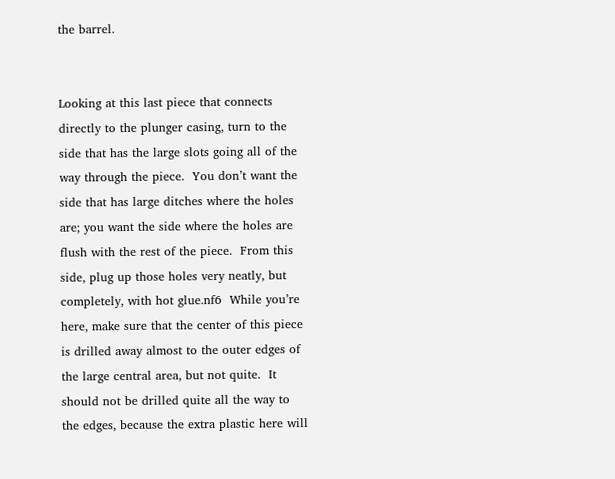the barrel.


Looking at this last piece that connects directly to the plunger casing, turn to the side that has the large slots going all of the way through the piece.  You don’t want the side that has large ditches where the holes are; you want the side where the holes are flush with the rest of the piece.  From this side, plug up those holes very neatly, but completely, with hot glue.nf6  While you’re here, make sure that the center of this piece is drilled away almost to the outer edges of the large central area, but not quite.  It should not be drilled quite all the way to the edges, because the extra plastic here will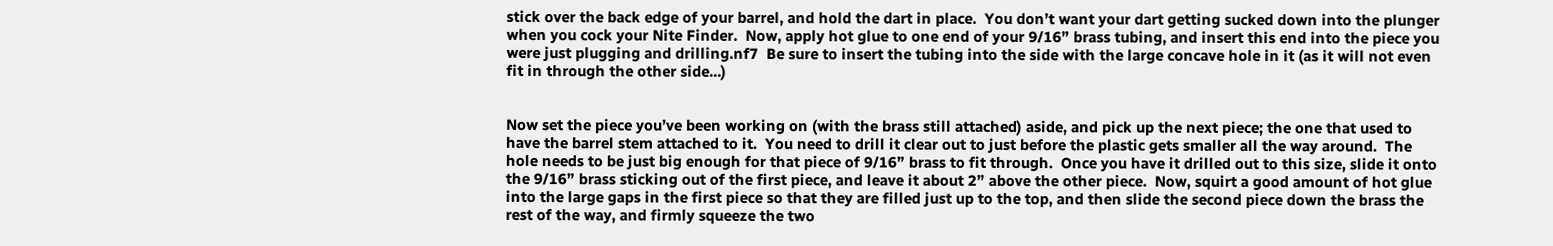stick over the back edge of your barrel, and hold the dart in place.  You don’t want your dart getting sucked down into the plunger when you cock your Nite Finder.  Now, apply hot glue to one end of your 9/16” brass tubing, and insert this end into the piece you were just plugging and drilling.nf7  Be sure to insert the tubing into the side with the large concave hole in it (as it will not even fit in through the other side...)


Now set the piece you’ve been working on (with the brass still attached) aside, and pick up the next piece; the one that used to have the barrel stem attached to it.  You need to drill it clear out to just before the plastic gets smaller all the way around.  The hole needs to be just big enough for that piece of 9/16” brass to fit through.  Once you have it drilled out to this size, slide it onto the 9/16” brass sticking out of the first piece, and leave it about 2” above the other piece.  Now, squirt a good amount of hot glue into the large gaps in the first piece so that they are filled just up to the top, and then slide the second piece down the brass the rest of the way, and firmly squeeze the two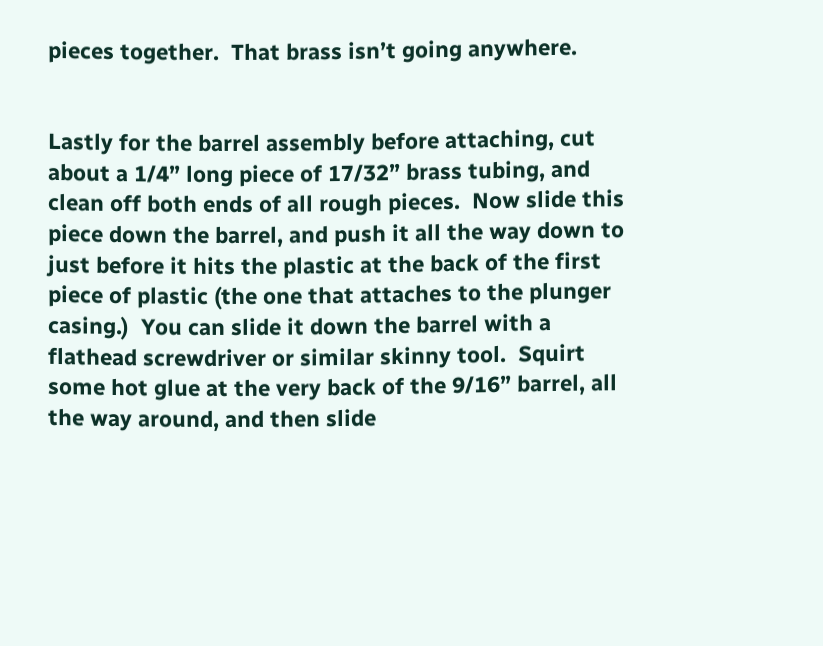pieces together.  That brass isn’t going anywhere.


Lastly for the barrel assembly before attaching, cut about a 1/4” long piece of 17/32” brass tubing, and clean off both ends of all rough pieces.  Now slide this piece down the barrel, and push it all the way down to just before it hits the plastic at the back of the first piece of plastic (the one that attaches to the plunger casing.)  You can slide it down the barrel with a flathead screwdriver or similar skinny tool.  Squirt some hot glue at the very back of the 9/16” barrel, all the way around, and then slide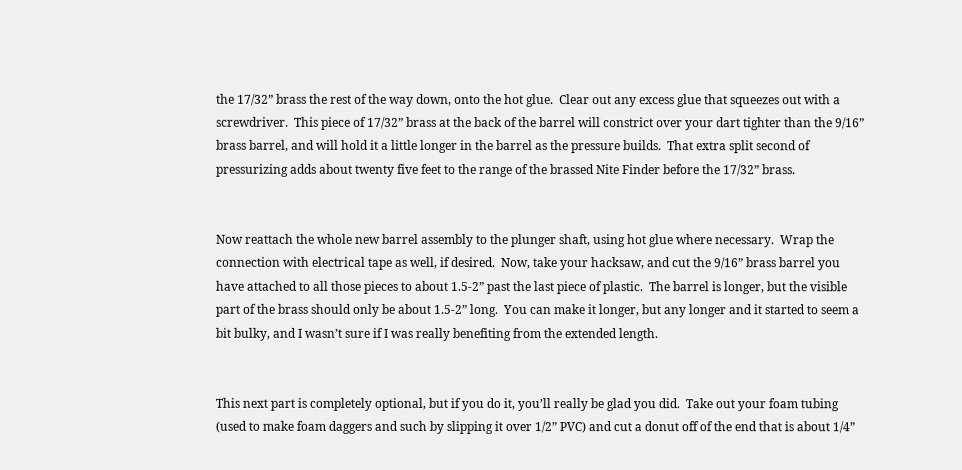the 17/32” brass the rest of the way down, onto the hot glue.  Clear out any excess glue that squeezes out with a screwdriver.  This piece of 17/32” brass at the back of the barrel will constrict over your dart tighter than the 9/16” brass barrel, and will hold it a little longer in the barrel as the pressure builds.  That extra split second of pressurizing adds about twenty five feet to the range of the brassed Nite Finder before the 17/32” brass.


Now reattach the whole new barrel assembly to the plunger shaft, using hot glue where necessary.  Wrap the connection with electrical tape as well, if desired.  Now, take your hacksaw, and cut the 9/16” brass barrel you have attached to all those pieces to about 1.5-2” past the last piece of plastic.  The barrel is longer, but the visible part of the brass should only be about 1.5-2” long.  You can make it longer, but any longer and it started to seem a bit bulky, and I wasn’t sure if I was really benefiting from the extended length.


This next part is completely optional, but if you do it, you’ll really be glad you did.  Take out your foam tubing (used to make foam daggers and such by slipping it over 1/2” PVC) and cut a donut off of the end that is about 1/4”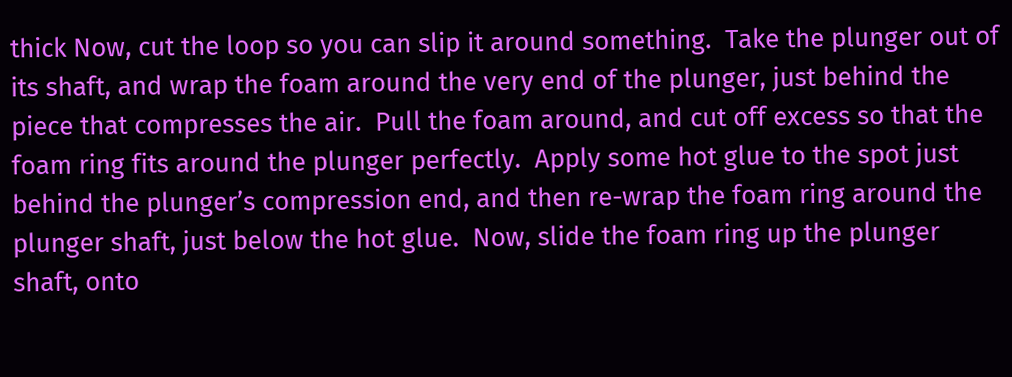thick Now, cut the loop so you can slip it around something.  Take the plunger out of its shaft, and wrap the foam around the very end of the plunger, just behind the piece that compresses the air.  Pull the foam around, and cut off excess so that the foam ring fits around the plunger perfectly.  Apply some hot glue to the spot just behind the plunger’s compression end, and then re-wrap the foam ring around the plunger shaft, just below the hot glue.  Now, slide the foam ring up the plunger shaft, onto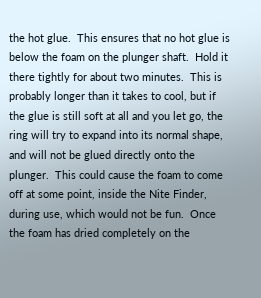the hot glue.  This ensures that no hot glue is below the foam on the plunger shaft.  Hold it there tightly for about two minutes.  This is probably longer than it takes to cool, but if the glue is still soft at all and you let go, the ring will try to expand into its normal shape, and will not be glued directly onto the plunger.  This could cause the foam to come off at some point, inside the Nite Finder, during use, which would not be fun.  Once the foam has dried completely on the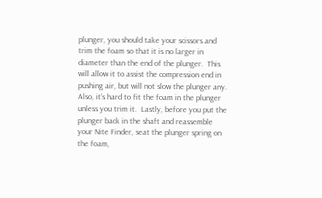plunger, you should take your scissors and trim the foam so that it is no larger in diameter than the end of the plunger.  This will allow it to assist the compression end in pushing air, but will not slow the plunger any.  Also, it’s hard to fit the foam in the plunger unless you trim it.  Lastly, before you put the plunger back in the shaft and reassemble your Nite Finder, seat the plunger spring on the foam,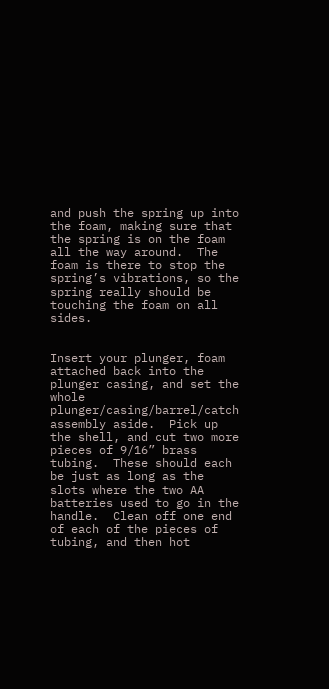and push the spring up into the foam, making sure that the spring is on the foam all the way around.  The foam is there to stop the spring’s vibrations, so the spring really should be touching the foam on all sides.


Insert your plunger, foam attached back into the plunger casing, and set the whole plunger/casing/barrel/catch assembly aside.  Pick up the shell, and cut two more pieces of 9/16” brass tubing.  These should each be just as long as the slots where the two AA batteries used to go in the handle.  Clean off one end of each of the pieces of tubing, and then hot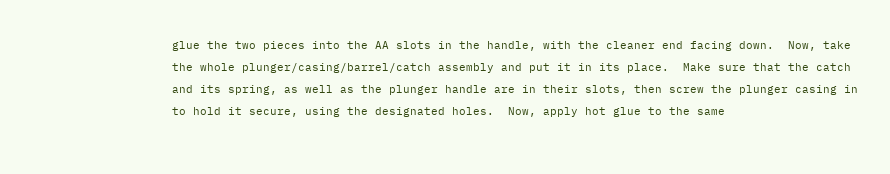glue the two pieces into the AA slots in the handle, with the cleaner end facing down.  Now, take the whole plunger/casing/barrel/catch assembly and put it in its place.  Make sure that the catch and its spring, as well as the plunger handle are in their slots, then screw the plunger casing in to hold it secure, using the designated holes.  Now, apply hot glue to the same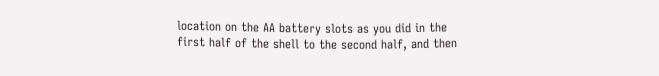location on the AA battery slots as you did in the first half of the shell to the second half, and then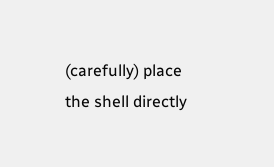(carefully) place the shell directly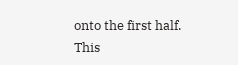onto the first half.  This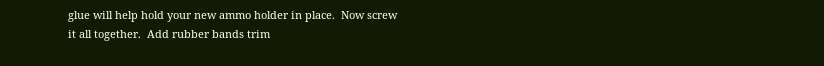glue will help hold your new ammo holder in place.  Now screw it all together.  Add rubber bands trim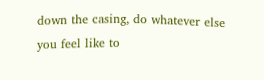down the casing, do whatever else you feel like to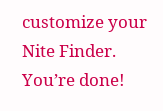customize your Nite Finder.  You’re done!